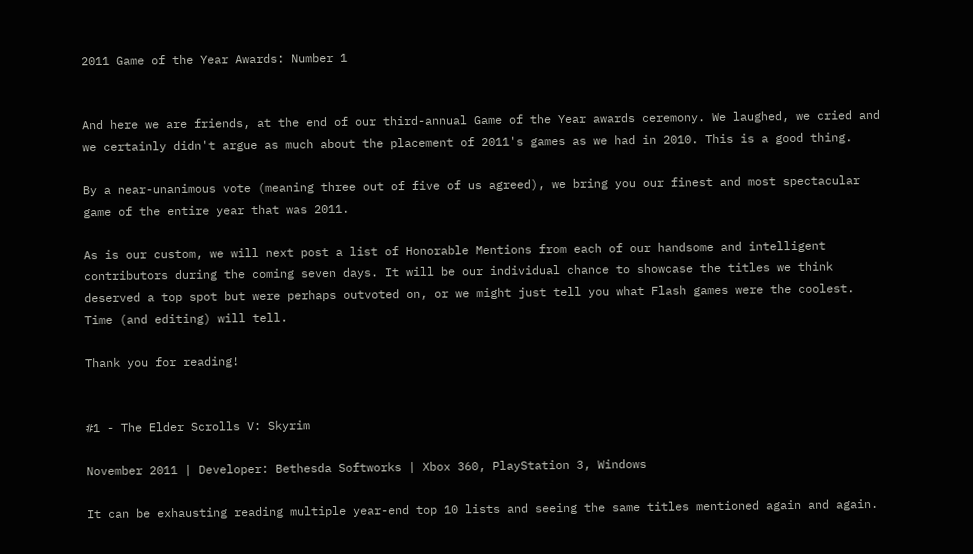2011 Game of the Year Awards: Number 1


And here we are friends, at the end of our third-annual Game of the Year awards ceremony. We laughed, we cried and we certainly didn't argue as much about the placement of 2011's games as we had in 2010. This is a good thing.

By a near-unanimous vote (meaning three out of five of us agreed), we bring you our finest and most spectacular game of the entire year that was 2011.

As is our custom, we will next post a list of Honorable Mentions from each of our handsome and intelligent contributors during the coming seven days. It will be our individual chance to showcase the titles we think deserved a top spot but were perhaps outvoted on, or we might just tell you what Flash games were the coolest. Time (and editing) will tell.

Thank you for reading!


#1 - The Elder Scrolls V: Skyrim

November 2011 | Developer: Bethesda Softworks | Xbox 360, PlayStation 3, Windows

It can be exhausting reading multiple year-end top 10 lists and seeing the same titles mentioned again and again.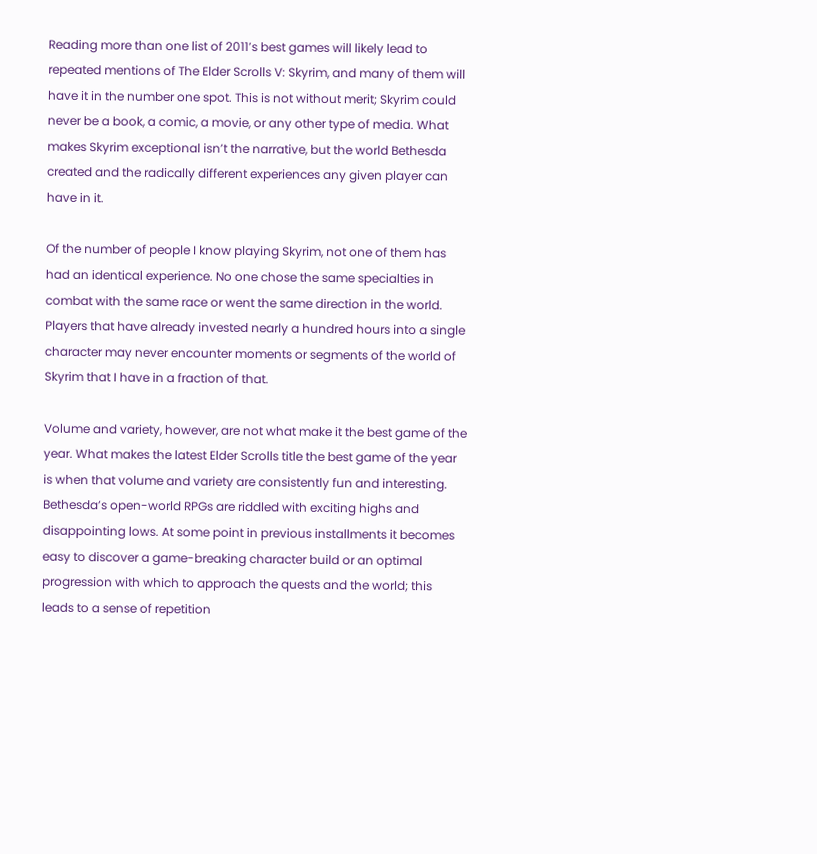Reading more than one list of 2011’s best games will likely lead to repeated mentions of The Elder Scrolls V: Skyrim, and many of them will have it in the number one spot. This is not without merit; Skyrim could never be a book, a comic, a movie, or any other type of media. What makes Skyrim exceptional isn’t the narrative, but the world Bethesda created and the radically different experiences any given player can have in it.

Of the number of people I know playing Skyrim, not one of them has had an identical experience. No one chose the same specialties in combat with the same race or went the same direction in the world. Players that have already invested nearly a hundred hours into a single character may never encounter moments or segments of the world of Skyrim that I have in a fraction of that.

Volume and variety, however, are not what make it the best game of the year. What makes the latest Elder Scrolls title the best game of the year is when that volume and variety are consistently fun and interesting. Bethesda’s open-world RPGs are riddled with exciting highs and disappointing lows. At some point in previous installments it becomes easy to discover a game-breaking character build or an optimal progression with which to approach the quests and the world; this leads to a sense of repetition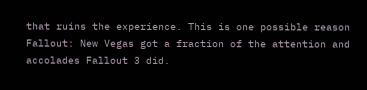that ruins the experience. This is one possible reason Fallout: New Vegas got a fraction of the attention and accolades Fallout 3 did.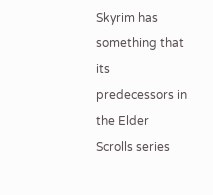Skyrim has something that its predecessors in the Elder Scrolls series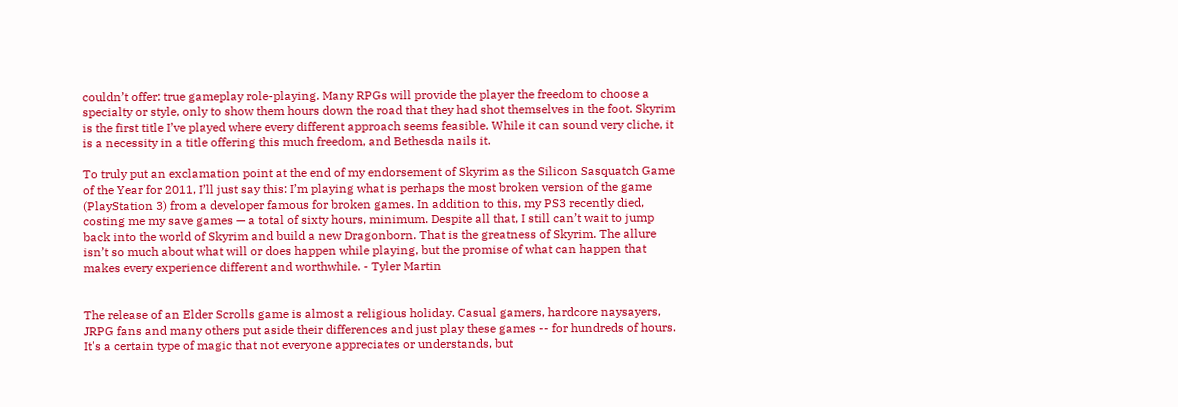couldn’t offer: true gameplay role-playing. Many RPGs will provide the player the freedom to choose a specialty or style, only to show them hours down the road that they had shot themselves in the foot. Skyrim is the first title I’ve played where every different approach seems feasible. While it can sound very cliche, it is a necessity in a title offering this much freedom, and Bethesda nails it.

To truly put an exclamation point at the end of my endorsement of Skyrim as the Silicon Sasquatch Game of the Year for 2011, I’ll just say this: I’m playing what is perhaps the most broken version of the game (PlayStation 3) from a developer famous for broken games. In addition to this, my PS3 recently died, costing me my save games — a total of sixty hours, minimum. Despite all that, I still can’t wait to jump back into the world of Skyrim and build a new Dragonborn. That is the greatness of Skyrim. The allure isn’t so much about what will or does happen while playing, but the promise of what can happen that makes every experience different and worthwhile. - Tyler Martin


The release of an Elder Scrolls game is almost a religious holiday. Casual gamers, hardcore naysayers, JRPG fans and many others put aside their differences and just play these games -- for hundreds of hours. It's a certain type of magic that not everyone appreciates or understands, but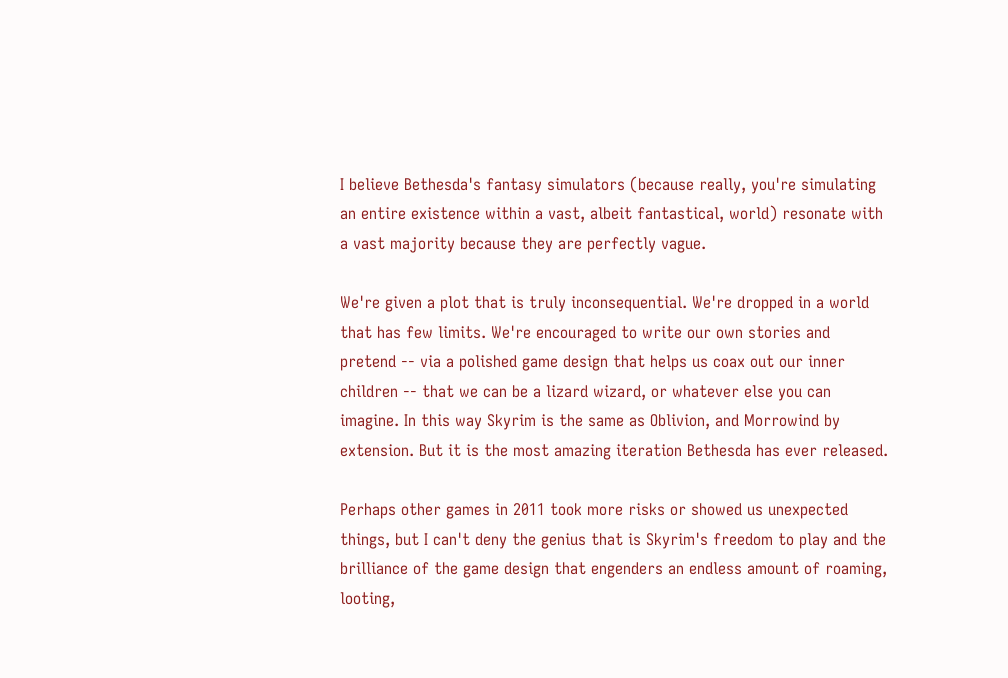I believe Bethesda's fantasy simulators (because really, you're simulating an entire existence within a vast, albeit fantastical, world) resonate with a vast majority because they are perfectly vague.

We're given a plot that is truly inconsequential. We're dropped in a world that has few limits. We're encouraged to write our own stories and pretend -- via a polished game design that helps us coax out our inner children -- that we can be a lizard wizard, or whatever else you can imagine. In this way Skyrim is the same as Oblivion, and Morrowind by extension. But it is the most amazing iteration Bethesda has ever released.

Perhaps other games in 2011 took more risks or showed us unexpected things, but I can't deny the genius that is Skyrim's freedom to play and the brilliance of the game design that engenders an endless amount of roaming, looting,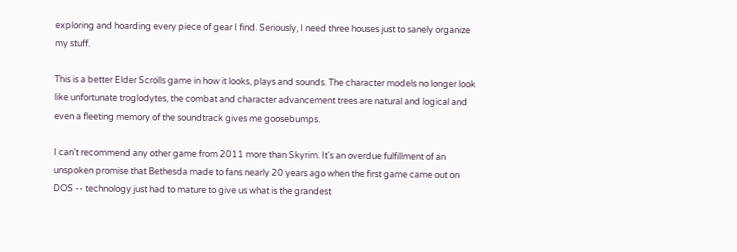exploring and hoarding every piece of gear I find. Seriously, I need three houses just to sanely organize my stuff.

This is a better Elder Scrolls game in how it looks, plays and sounds. The character models no longer look like unfortunate troglodytes, the combat and character advancement trees are natural and logical and even a fleeting memory of the soundtrack gives me goosebumps.

I can't recommend any other game from 2011 more than Skyrim. It's an overdue fulfillment of an unspoken promise that Bethesda made to fans nearly 20 years ago when the first game came out on DOS -- technology just had to mature to give us what is the grandest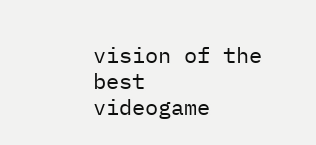vision of the best videogame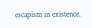escapism in existence.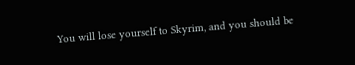You will lose yourself to Skyrim, and you should be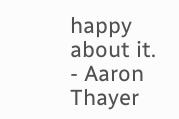happy about it. - Aaron Thayer